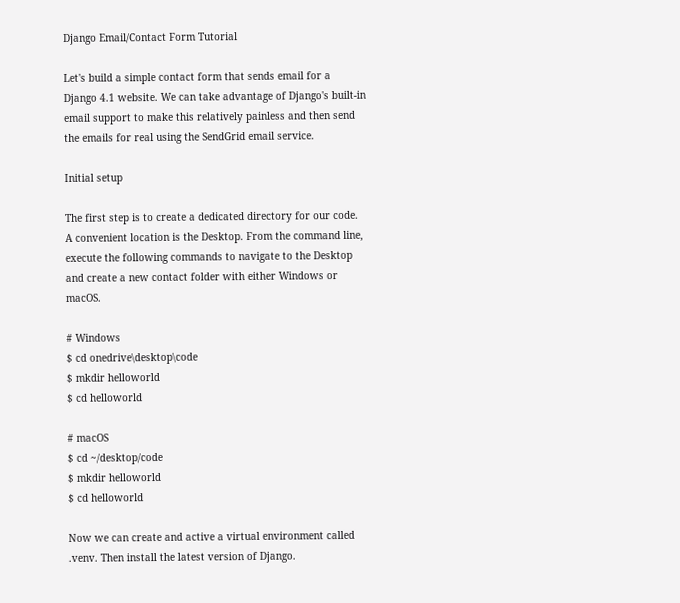Django Email/Contact Form Tutorial

Let's build a simple contact form that sends email for a Django 4.1 website. We can take advantage of Django's built-in email support to make this relatively painless and then send the emails for real using the SendGrid email service.

Initial setup

The first step is to create a dedicated directory for our code. A convenient location is the Desktop. From the command line, execute the following commands to navigate to the Desktop and create a new contact folder with either Windows or macOS.

# Windows
$ cd onedrive\desktop\code
$ mkdir helloworld
$ cd helloworld

# macOS
$ cd ~/desktop/code
$ mkdir helloworld
$ cd helloworld

Now we can create and active a virtual environment called .venv. Then install the latest version of Django.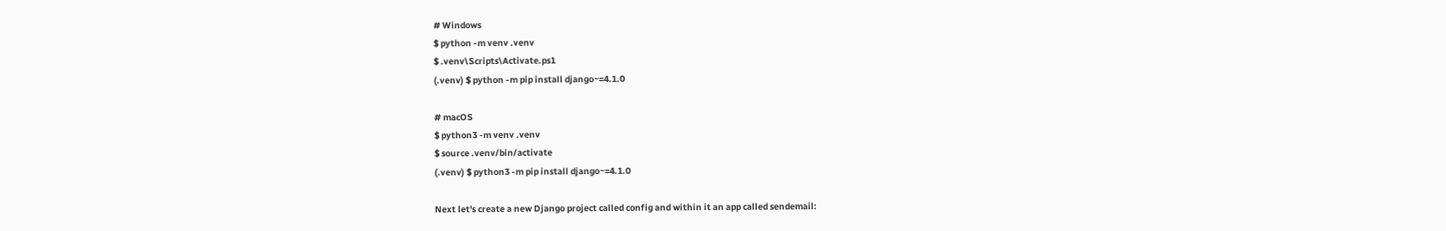# Windows
$ python -m venv .venv
$ .venv\Scripts\Activate.ps1
(.venv) $ python -m pip install django~=4.1.0

# macOS
$ python3 -m venv .venv
$ source .venv/bin/activate
(.venv) $ python3 -m pip install django~=4.1.0

Next let's create a new Django project called config and within it an app called sendemail: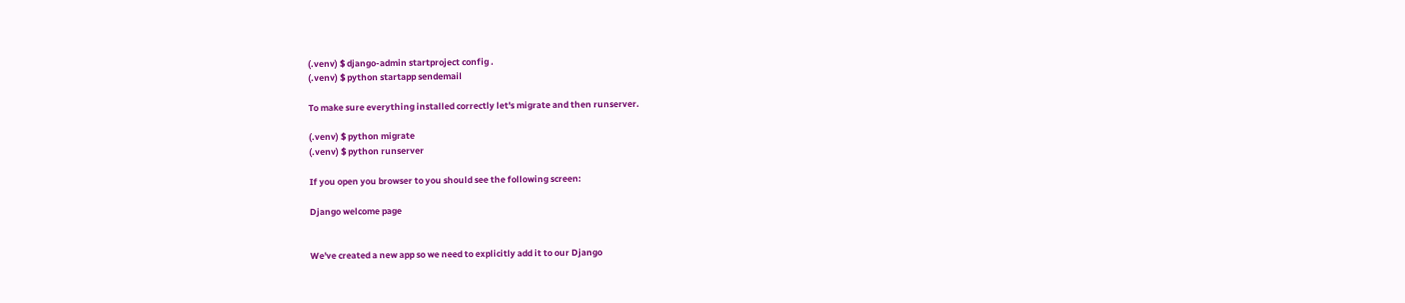(.venv) $ django-admin startproject config .
(.venv) $ python startapp sendemail

To make sure everything installed correctly let's migrate and then runserver.

(.venv) $ python migrate
(.venv) $ python runserver

If you open you browser to you should see the following screen:

Django welcome page


We've created a new app so we need to explicitly add it to our Django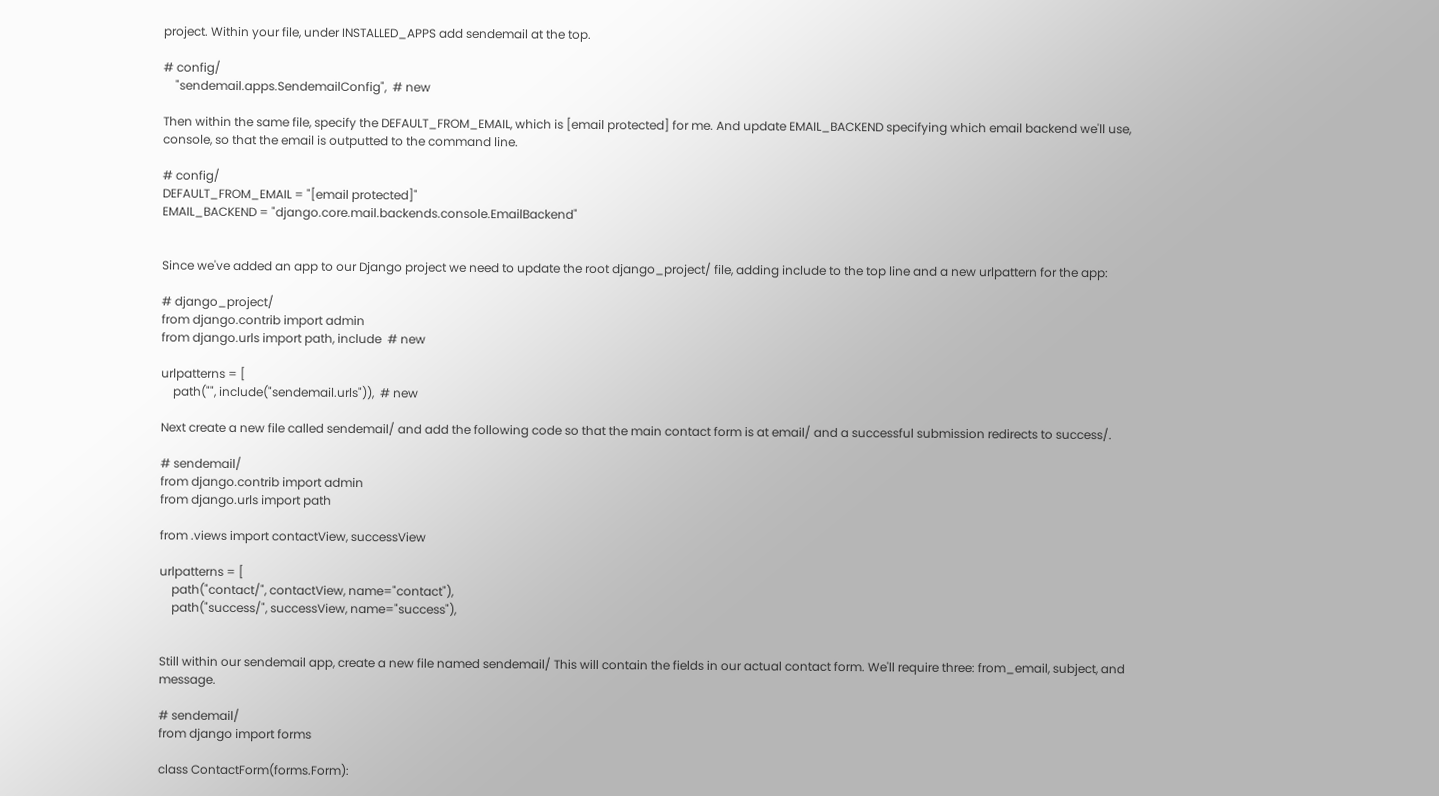project. Within your file, under INSTALLED_APPS add sendemail at the top.

# config/
    "sendemail.apps.SendemailConfig",  # new

Then within the same file, specify the DEFAULT_FROM_EMAIL, which is [email protected] for me. And update EMAIL_BACKEND specifying which email backend we'll use, console, so that the email is outputted to the command line.

# config/
DEFAULT_FROM_EMAIL = "[email protected]"
EMAIL_BACKEND = "django.core.mail.backends.console.EmailBackend"


Since we've added an app to our Django project we need to update the root django_project/ file, adding include to the top line and a new urlpattern for the app:

# django_project/
from django.contrib import admin
from django.urls import path, include  # new

urlpatterns = [
    path("", include("sendemail.urls")),  # new

Next create a new file called sendemail/ and add the following code so that the main contact form is at email/ and a successful submission redirects to success/.

# sendemail/
from django.contrib import admin
from django.urls import path

from .views import contactView, successView

urlpatterns = [
    path("contact/", contactView, name="contact"),
    path("success/", successView, name="success"),


Still within our sendemail app, create a new file named sendemail/ This will contain the fields in our actual contact form. We'll require three: from_email, subject, and message.

# sendemail/
from django import forms

class ContactForm(forms.Form):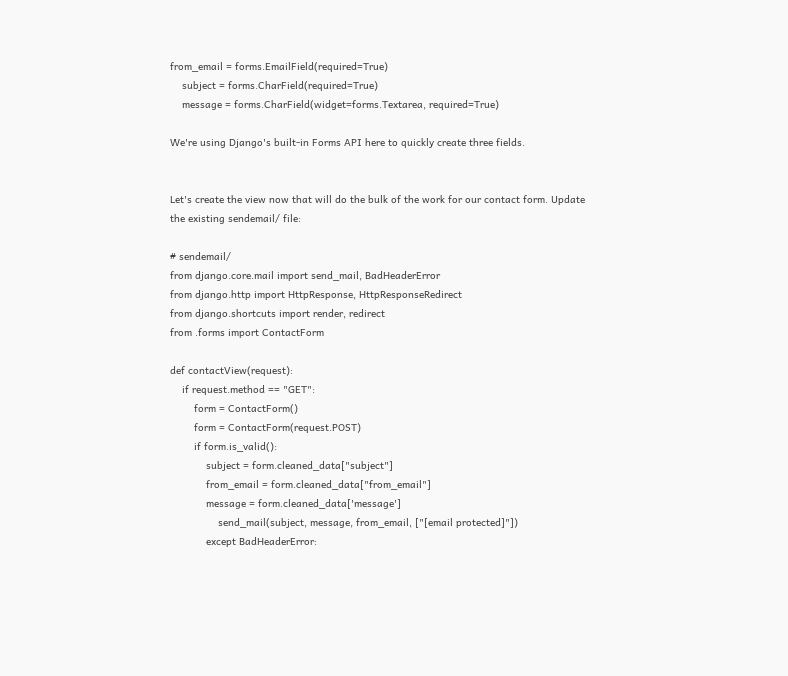from_email = forms.EmailField(required=True)
    subject = forms.CharField(required=True)
    message = forms.CharField(widget=forms.Textarea, required=True)

We're using Django's built-in Forms API here to quickly create three fields.


Let's create the view now that will do the bulk of the work for our contact form. Update the existing sendemail/ file:

# sendemail/
from django.core.mail import send_mail, BadHeaderError
from django.http import HttpResponse, HttpResponseRedirect
from django.shortcuts import render, redirect
from .forms import ContactForm

def contactView(request):
    if request.method == "GET":
        form = ContactForm()
        form = ContactForm(request.POST)
        if form.is_valid():
            subject = form.cleaned_data["subject"]
            from_email = form.cleaned_data["from_email"]
            message = form.cleaned_data['message']
                send_mail(subject, message, from_email, ["[email protected]"])
            except BadHeaderError: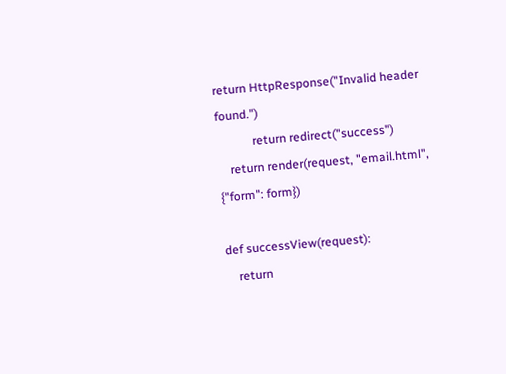return HttpResponse("Invalid header found.")
            return redirect("success")
    return render(request, "email.html", {"form": form})

def successView(request):
    return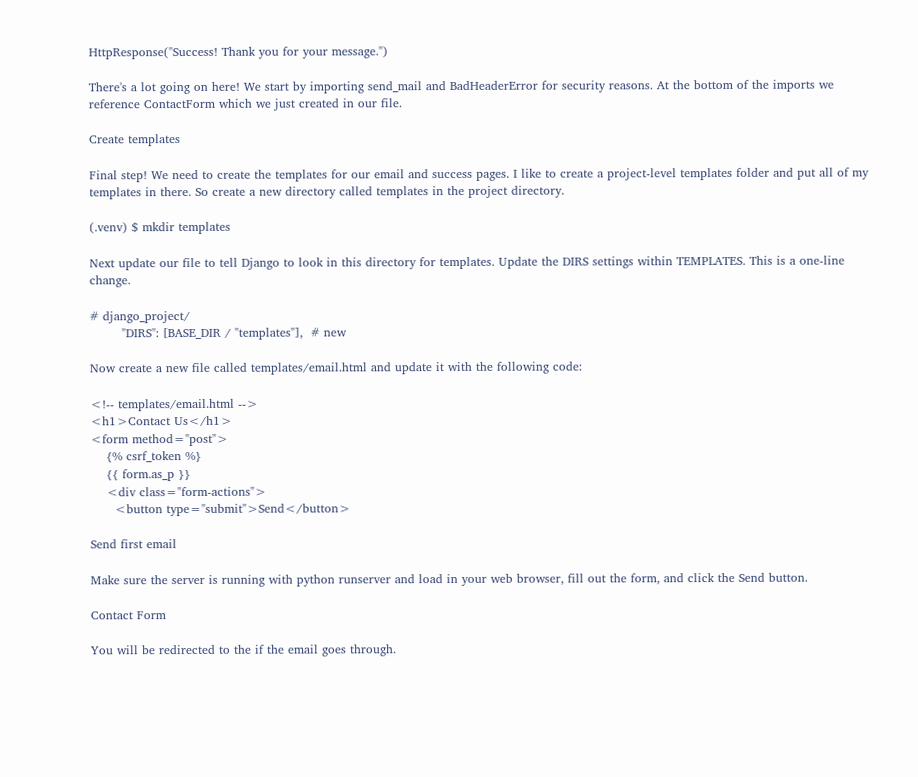HttpResponse("Success! Thank you for your message.")

There's a lot going on here! We start by importing send_mail and BadHeaderError for security reasons. At the bottom of the imports we reference ContactForm which we just created in our file.

Create templates

Final step! We need to create the templates for our email and success pages. I like to create a project-level templates folder and put all of my templates in there. So create a new directory called templates in the project directory.

(.venv) $ mkdir templates

Next update our file to tell Django to look in this directory for templates. Update the DIRS settings within TEMPLATES. This is a one-line change.

# django_project/
        "DIRS": [BASE_DIR / "templates"],  # new

Now create a new file called templates/email.html and update it with the following code:

<!-- templates/email.html -->
<h1>Contact Us</h1>
<form method="post">
    {% csrf_token %}
    {{ form.as_p }}
    <div class="form-actions">
      <button type="submit">Send</button>

Send first email

Make sure the server is running with python runserver and load in your web browser, fill out the form, and click the Send button.

Contact Form

You will be redirected to the if the email goes through.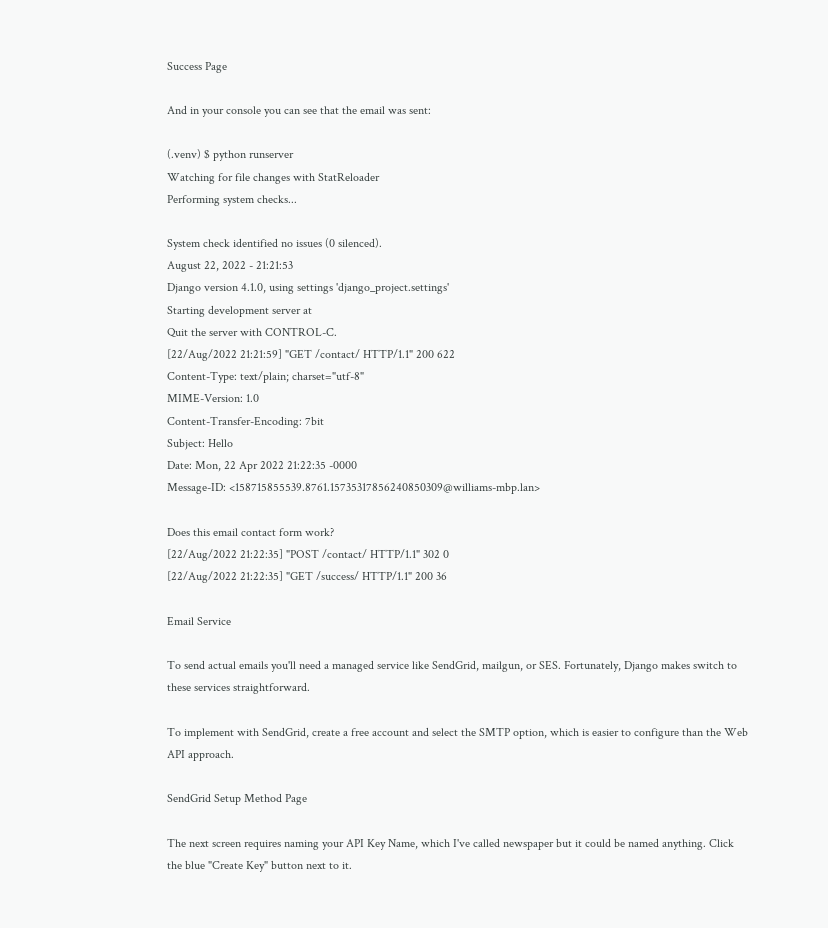Success Page

And in your console you can see that the email was sent:

(.venv) $ python runserver
Watching for file changes with StatReloader
Performing system checks...

System check identified no issues (0 silenced).
August 22, 2022 - 21:21:53
Django version 4.1.0, using settings 'django_project.settings'
Starting development server at
Quit the server with CONTROL-C.
[22/Aug/2022 21:21:59] "GET /contact/ HTTP/1.1" 200 622
Content-Type: text/plain; charset="utf-8"
MIME-Version: 1.0
Content-Transfer-Encoding: 7bit
Subject: Hello
Date: Mon, 22 Apr 2022 21:22:35 -0000
Message-ID: <158715855539.8761.15735317856240850309@williams-mbp.lan>

Does this email contact form work?
[22/Aug/2022 21:22:35] "POST /contact/ HTTP/1.1" 302 0
[22/Aug/2022 21:22:35] "GET /success/ HTTP/1.1" 200 36

Email Service

To send actual emails you'll need a managed service like SendGrid, mailgun, or SES. Fortunately, Django makes switch to these services straightforward.

To implement with SendGrid, create a free account and select the SMTP option, which is easier to configure than the Web API approach.

SendGrid Setup Method Page

The next screen requires naming your API Key Name, which I've called newspaper but it could be named anything. Click the blue "Create Key" button next to it.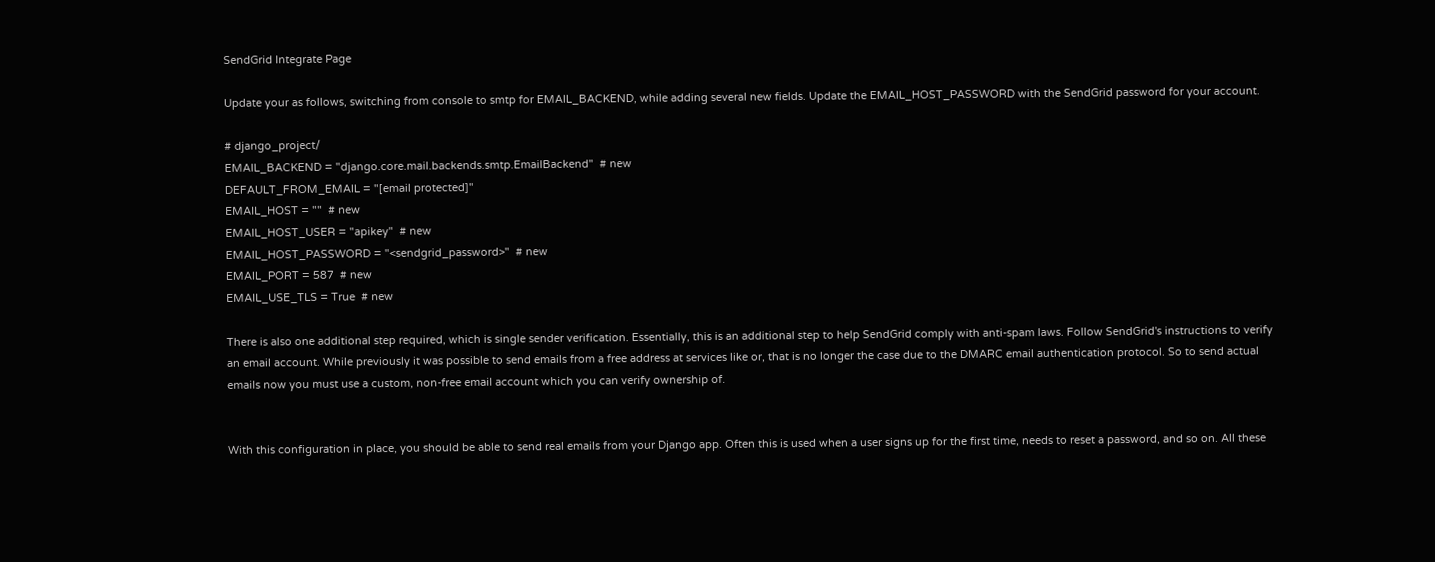SendGrid Integrate Page

Update your as follows, switching from console to smtp for EMAIL_BACKEND, while adding several new fields. Update the EMAIL_HOST_PASSWORD with the SendGrid password for your account.

# django_project/
EMAIL_BACKEND = "django.core.mail.backends.smtp.EmailBackend"  # new
DEFAULT_FROM_EMAIL = "[email protected]"
EMAIL_HOST = ""  # new
EMAIL_HOST_USER = "apikey"  # new
EMAIL_HOST_PASSWORD = "<sendgrid_password>"  # new
EMAIL_PORT = 587  # new
EMAIL_USE_TLS = True  # new

There is also one additional step required, which is single sender verification. Essentially, this is an additional step to help SendGrid comply with anti-spam laws. Follow SendGrid's instructions to verify an email account. While previously it was possible to send emails from a free address at services like or, that is no longer the case due to the DMARC email authentication protocol. So to send actual emails now you must use a custom, non-free email account which you can verify ownership of.


With this configuration in place, you should be able to send real emails from your Django app. Often this is used when a user signs up for the first time, needs to reset a password, and so on. All these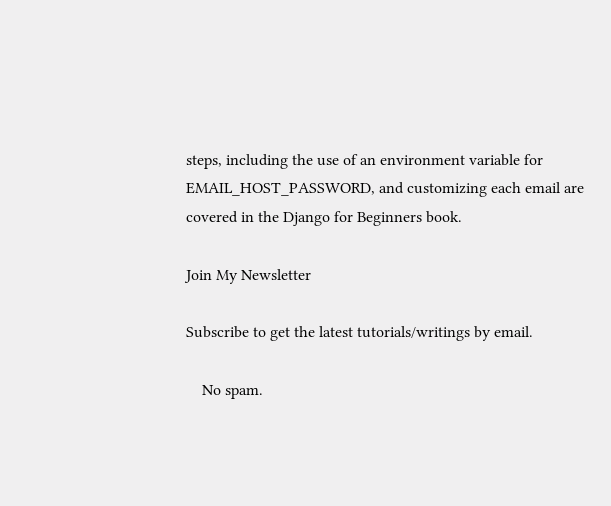steps, including the use of an environment variable for EMAIL_HOST_PASSWORD, and customizing each email are covered in the Django for Beginners book.

Join My Newsletter

Subscribe to get the latest tutorials/writings by email.

    No spam.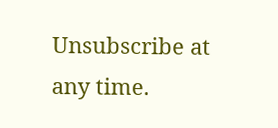Unsubscribe at any time.